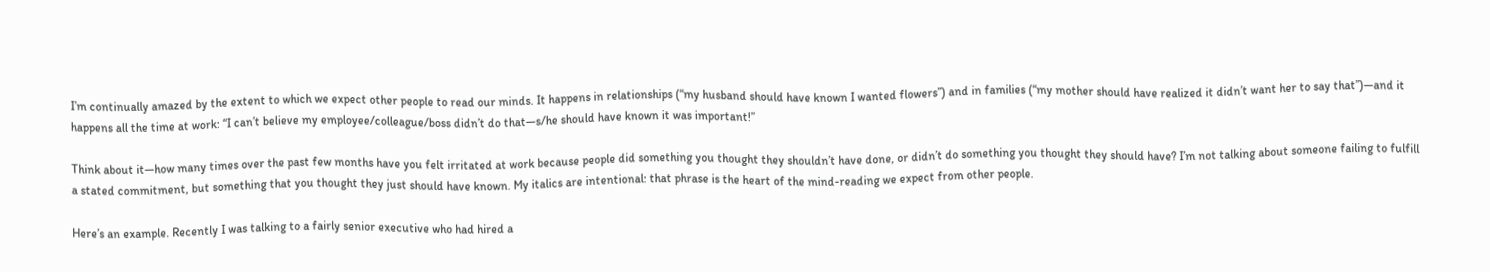I’m continually amazed by the extent to which we expect other people to read our minds. It happens in relationships (“my husband should have known I wanted flowers”) and in families (“my mother should have realized it didn’t want her to say that”)—and it happens all the time at work: “I can’t believe my employee/colleague/boss didn’t do that—s/he should have known it was important!”

Think about it—how many times over the past few months have you felt irritated at work because people did something you thought they shouldn’t have done, or didn’t do something you thought they should have? I’m not talking about someone failing to fulfill a stated commitment, but something that you thought they just should have known. My italics are intentional: that phrase is the heart of the mind-reading we expect from other people.

Here’s an example. Recently I was talking to a fairly senior executive who had hired a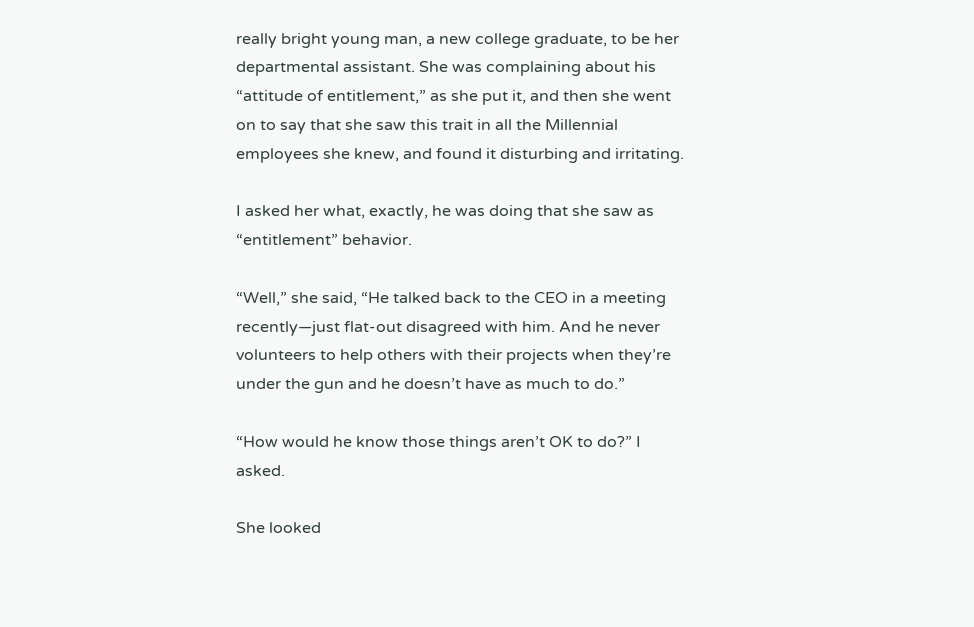really bright young man, a new college graduate, to be her departmental assistant. She was complaining about his “attitude of entitlement,” as she put it, and then she went on to say that she saw this trait in all the Millennial employees she knew, and found it disturbing and irritating.

I asked her what, exactly, he was doing that she saw as “entitlement” behavior.

“Well,” she said, “He talked back to the CEO in a meeting recently—just flat-out disagreed with him. And he never volunteers to help others with their projects when they’re under the gun and he doesn’t have as much to do.”

“How would he know those things aren’t OK to do?” I asked.

She looked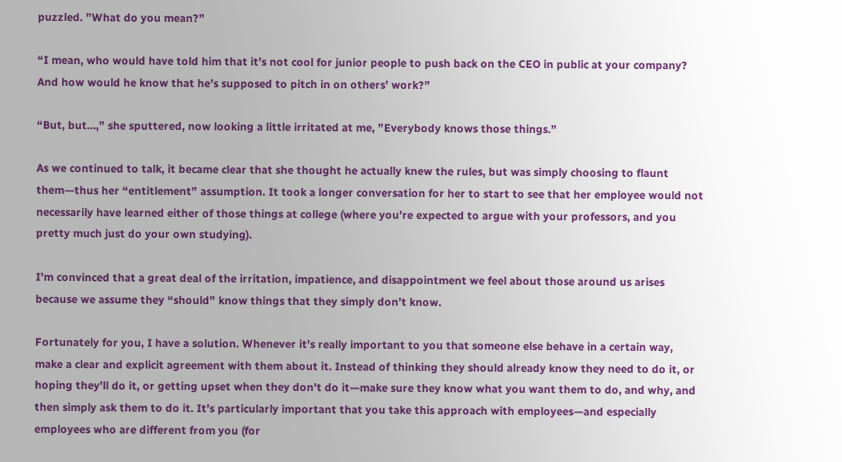puzzled. ”What do you mean?”

“I mean, who would have told him that it’s not cool for junior people to push back on the CEO in public at your company? And how would he know that he’s supposed to pitch in on others’ work?”

“But, but…,” she sputtered, now looking a little irritated at me, ”Everybody knows those things.”

As we continued to talk, it became clear that she thought he actually knew the rules, but was simply choosing to flaunt them—thus her “entitlement” assumption. It took a longer conversation for her to start to see that her employee would not necessarily have learned either of those things at college (where you’re expected to argue with your professors, and you pretty much just do your own studying).

I’m convinced that a great deal of the irritation, impatience, and disappointment we feel about those around us arises because we assume they “should” know things that they simply don’t know.

Fortunately for you, I have a solution. Whenever it’s really important to you that someone else behave in a certain way, make a clear and explicit agreement with them about it. Instead of thinking they should already know they need to do it, or hoping they’ll do it, or getting upset when they don’t do it—make sure they know what you want them to do, and why, and then simply ask them to do it. It’s particularly important that you take this approach with employees—and especially employees who are different from you (for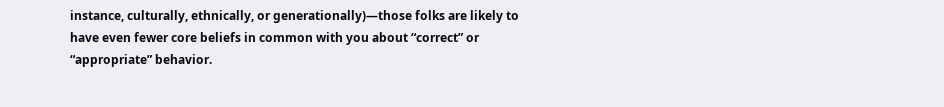instance, culturally, ethnically, or generationally)—those folks are likely to have even fewer core beliefs in common with you about “correct” or “appropriate” behavior.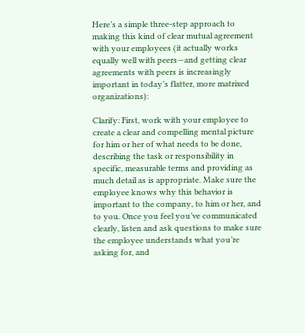Here’s a simple three-step approach to making this kind of clear mutual agreement with your employees (it actually works equally well with peers—and getting clear agreements with peers is increasingly important in today’s flatter, more matrixed organizations):

Clarify: First, work with your employee to create a clear and compelling mental picture for him or her of what needs to be done, describing the task or responsibility in specific, measurable terms and providing as much detail as is appropriate. Make sure the employee knows why this behavior is important to the company, to him or her, and to you. Once you feel you’ve communicated clearly, listen and ask questions to make sure the employee understands what you’re asking for, and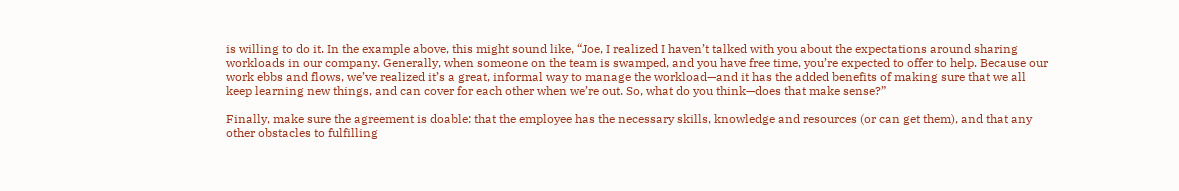is willing to do it. In the example above, this might sound like, “Joe, I realized I haven’t talked with you about the expectations around sharing workloads in our company. Generally, when someone on the team is swamped, and you have free time, you’re expected to offer to help. Because our work ebbs and flows, we’ve realized it’s a great, informal way to manage the workload—and it has the added benefits of making sure that we all keep learning new things, and can cover for each other when we’re out. So, what do you think—does that make sense?”

Finally, make sure the agreement is doable: that the employee has the necessary skills, knowledge and resources (or can get them), and that any other obstacles to fulfilling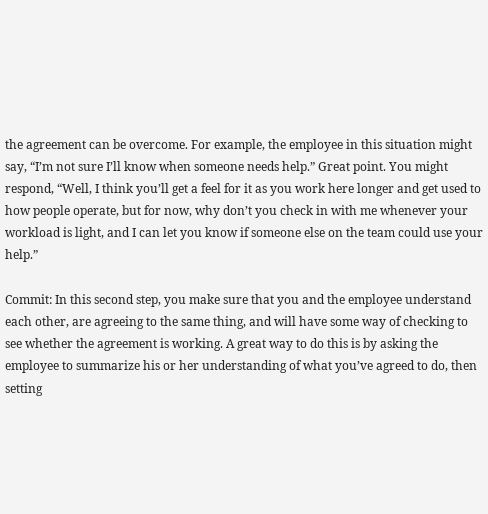the agreement can be overcome. For example, the employee in this situation might say, “I’m not sure I’ll know when someone needs help.” Great point. You might respond, “Well, I think you’ll get a feel for it as you work here longer and get used to how people operate, but for now, why don’t you check in with me whenever your workload is light, and I can let you know if someone else on the team could use your help.”

Commit: In this second step, you make sure that you and the employee understand each other, are agreeing to the same thing, and will have some way of checking to see whether the agreement is working. A great way to do this is by asking the employee to summarize his or her understanding of what you’ve agreed to do, then setting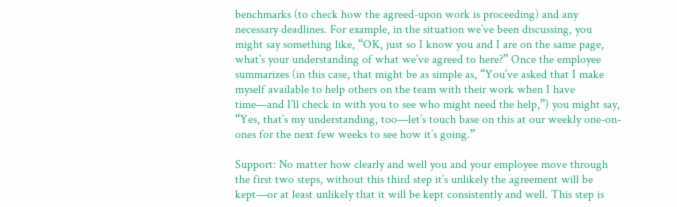benchmarks (to check how the agreed-upon work is proceeding) and any necessary deadlines. For example, in the situation we’ve been discussing, you might say something like, “OK, just so I know you and I are on the same page, what’s your understanding of what we’ve agreed to here?” Once the employee summarizes (in this case, that might be as simple as, “You’ve asked that I make myself available to help others on the team with their work when I have time—and I’ll check in with you to see who might need the help,”) you might say, “Yes, that’s my understanding, too—let’s touch base on this at our weekly one-on-ones for the next few weeks to see how it’s going.”

Support: No matter how clearly and well you and your employee move through the first two steps, without this third step it’s unlikely the agreement will be kept—or at least unlikely that it will be kept consistently and well. This step is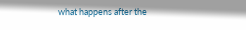what happens after the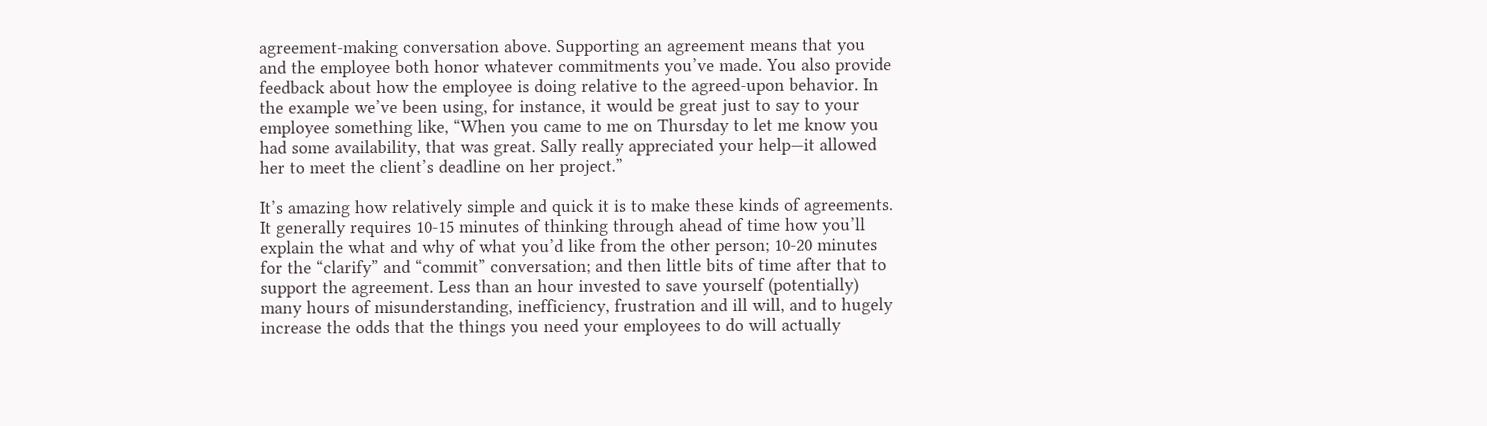agreement-making conversation above. Supporting an agreement means that you and the employee both honor whatever commitments you’ve made. You also provide feedback about how the employee is doing relative to the agreed-upon behavior. In the example we’ve been using, for instance, it would be great just to say to your employee something like, “When you came to me on Thursday to let me know you had some availability, that was great. Sally really appreciated your help—it allowed her to meet the client’s deadline on her project.”

It’s amazing how relatively simple and quick it is to make these kinds of agreements. It generally requires 10-15 minutes of thinking through ahead of time how you’ll explain the what and why of what you’d like from the other person; 10-20 minutes for the “clarify” and “commit” conversation; and then little bits of time after that to support the agreement. Less than an hour invested to save yourself (potentially) many hours of misunderstanding, inefficiency, frustration and ill will, and to hugely increase the odds that the things you need your employees to do will actually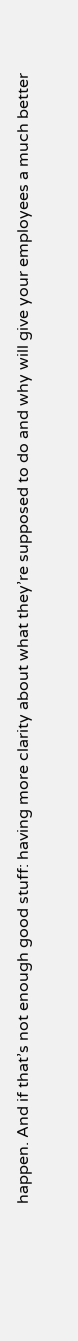happen. And if that’s not enough good stuff: having more clarity about what they’re supposed to do and why will give your employees a much better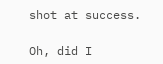shot at success.

Oh, did I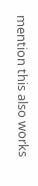mention this also works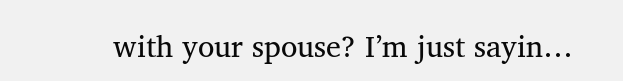with your spouse? I’m just sayin…